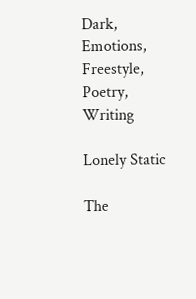Dark, Emotions, Freestyle, Poetry, Writing

Lonely Static

The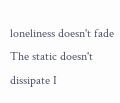loneliness doesn't fade The static doesn't dissipate I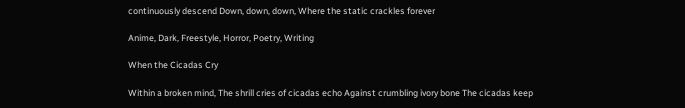continuously descend Down, down, down, Where the static crackles forever

Anime, Dark, Freestyle, Horror, Poetry, Writing

When the Cicadas Cry

Within a broken mind, The shrill cries of cicadas echo Against crumbling ivory bone The cicadas keep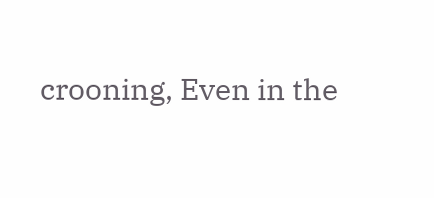crooning, Even in the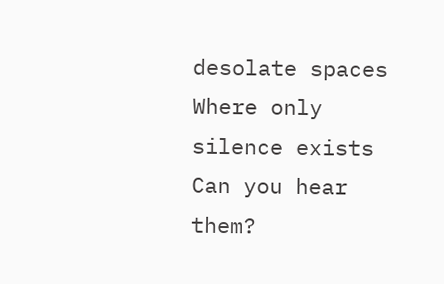desolate spaces Where only silence exists Can you hear them?